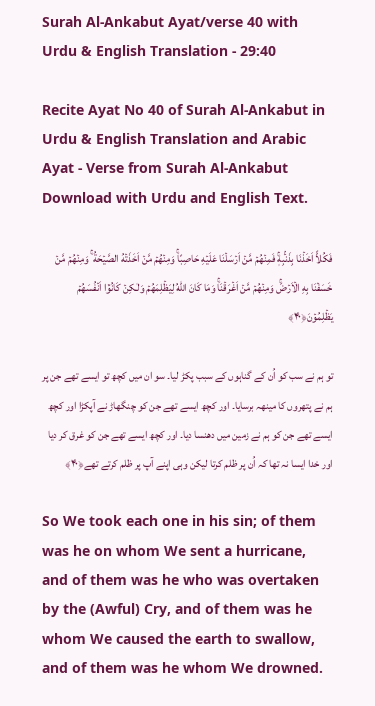Surah Al-Ankabut Ayat/verse 40 with Urdu & English Translation - 29:40

Recite Ayat No 40 of Surah Al-Ankabut in Urdu & English Translation and Arabic Ayat - Verse from Surah Al-Ankabut Download with Urdu and English Text.

فَكُلاًّ اَخَذۡنَا بِذَنۡۢبِهٖ‌ۚ فَمِنۡهُمۡ مَّنۡ اَرۡسَلۡنَا عَلَيۡهِ حَاصِبًا‌ۚ وَمِنۡهُمۡ مَّنۡ اَخَذَتۡهُ الصَّيۡحَةُ‌ ۚ وَمِنۡهُمۡ مَّنۡ خَسَفۡنَا بِهِ الۡاَرۡضَ‌ۚ وَمِنۡهُمۡ مَّنۡ اَغۡرَقۡنَا‌ۚ وَمَا كَانَ اللّٰهُ لِيَظۡلِمَهُمۡ وَلٰـكِنۡ كَانُوۡۤا اَنۡفُسَهُمۡ يَظۡلِمُوۡنَ﴿۴۰﴾

تو ہم نے سب کو اُن کے گناہوں کے سبب پکڑ لیا۔ سو ان میں کچھ تو ایسے تھے جن پر ہم نے پتھروں کا مینھہ برسایا۔ اور کچھ ایسے تھے جن کو چنگھاڑ نے آپکڑا اور کچھ ایسے تھے جن کو ہم نے زمین میں دھنسا دیا۔ اور کچھ ایسے تھے جن کو غرق کر دیا اور خدا ایسا نہ تھا کہ اُن پر ظلم کرتا لیکن وہی اپنے آپ پر ظلم کرتے تھے﴿۴۰﴾

So We took each one in his sin; of them was he on whom We sent a hurricane, and of them was he who was overtaken by the (Awful) Cry, and of them was he whom We caused the earth to swallow, and of them was he whom We drowned.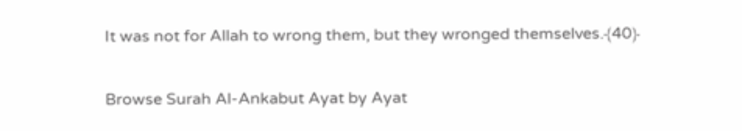It was not for Allah to wrong them, but they wronged themselves.﴾40﴿

Browse Surah Al-Ankabut Ayat by Ayat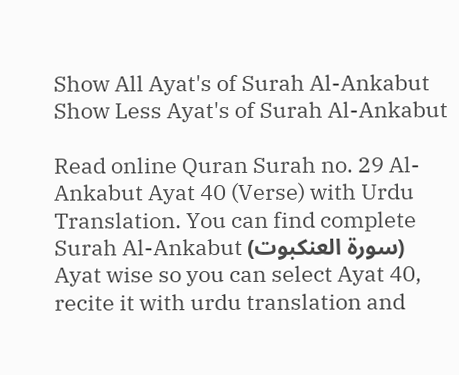Show All Ayat's of Surah Al-Ankabut Show Less Ayat's of Surah Al-Ankabut

Read online Quran Surah no. 29 Al-Ankabut Ayat 40 (Verse) with Urdu Translation. You can find complete Surah Al-Ankabut (سورة العنكبوت) Ayat wise so you can select Ayat 40, recite it with urdu translation and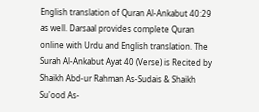English translation of Quran Al-Ankabut 40:29 as well. Darsaal provides complete Quran online with Urdu and English translation. The Surah Al-Ankabut Ayat 40 (Verse) is Recited by Shaikh Abd-ur Rahman As-Sudais & Shaikh Su'ood As-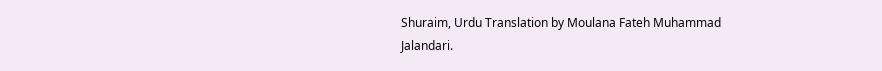Shuraim, Urdu Translation by Moulana Fateh Muhammad Jalandari.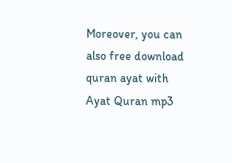Moreover, you can also free download quran ayat with Ayat Quran mp3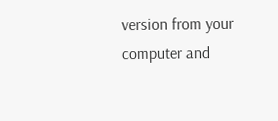version from your computer and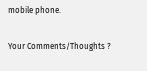mobile phone.

Your Comments/Thoughts ?